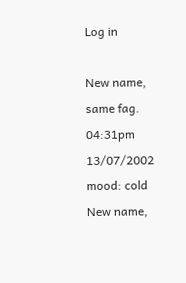Log in

New name, same fag.
04:31pm 13/07/2002
mood: cold
New name,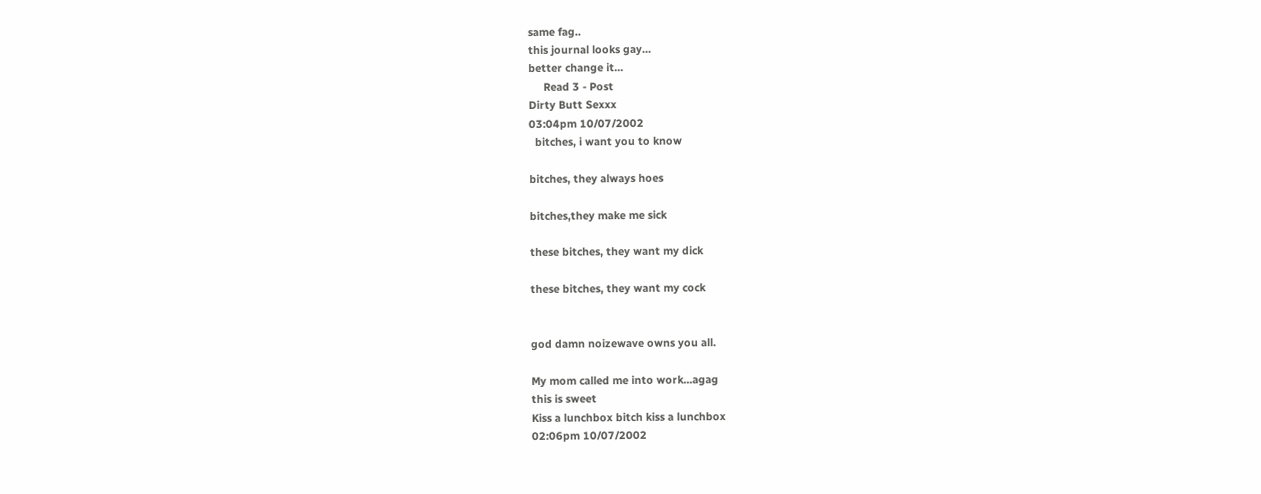same fag..
this journal looks gay...
better change it...
     Read 3 - Post
Dirty Butt Sexxx
03:04pm 10/07/2002
  bitches, i want you to know

bitches, they always hoes

bitches,they make me sick

these bitches, they want my dick

these bitches, they want my cock


god damn noizewave owns you all.

My mom called me into work...agag
this is sweet
Kiss a lunchbox bitch kiss a lunchbox
02:06pm 10/07/2002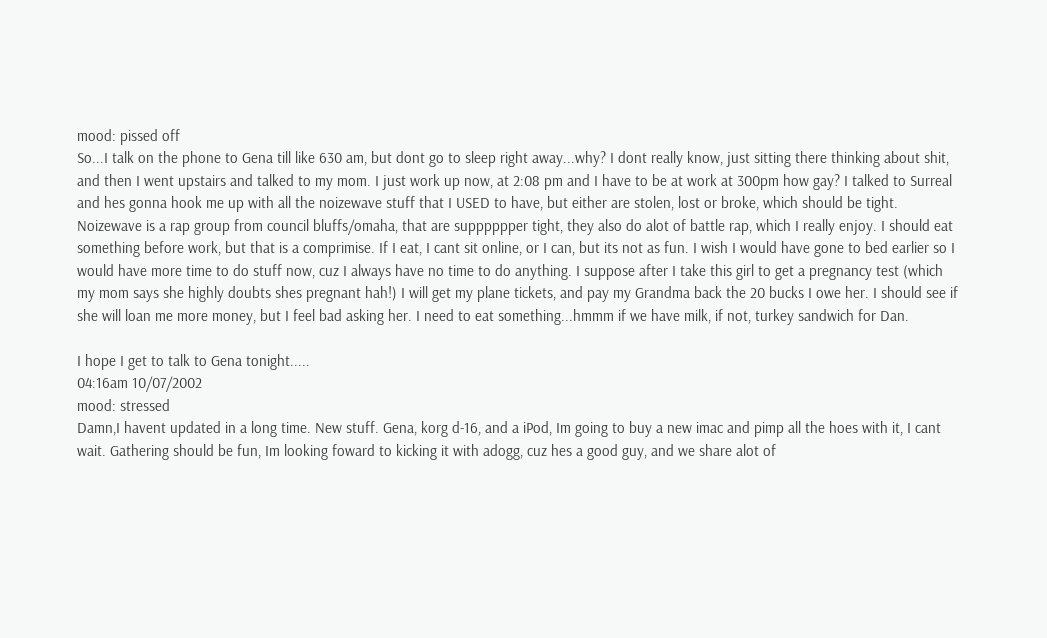mood: pissed off
So...I talk on the phone to Gena till like 630 am, but dont go to sleep right away...why? I dont really know, just sitting there thinking about shit, and then I went upstairs and talked to my mom. I just work up now, at 2:08 pm and I have to be at work at 300pm how gay? I talked to Surreal and hes gonna hook me up with all the noizewave stuff that I USED to have, but either are stolen, lost or broke, which should be tight. Noizewave is a rap group from council bluffs/omaha, that are supppppper tight, they also do alot of battle rap, which I really enjoy. I should eat something before work, but that is a comprimise. If I eat, I cant sit online, or I can, but its not as fun. I wish I would have gone to bed earlier so I would have more time to do stuff now, cuz I always have no time to do anything. I suppose after I take this girl to get a pregnancy test (which my mom says she highly doubts shes pregnant hah!) I will get my plane tickets, and pay my Grandma back the 20 bucks I owe her. I should see if she will loan me more money, but I feel bad asking her. I need to eat something...hmmm if we have milk, if not, turkey sandwich for Dan.

I hope I get to talk to Gena tonight.....
04:16am 10/07/2002
mood: stressed
Damn,I havent updated in a long time. New stuff. Gena, korg d-16, and a iPod, Im going to buy a new imac and pimp all the hoes with it, I cant wait. Gathering should be fun, Im looking foward to kicking it with adogg, cuz hes a good guy, and we share alot of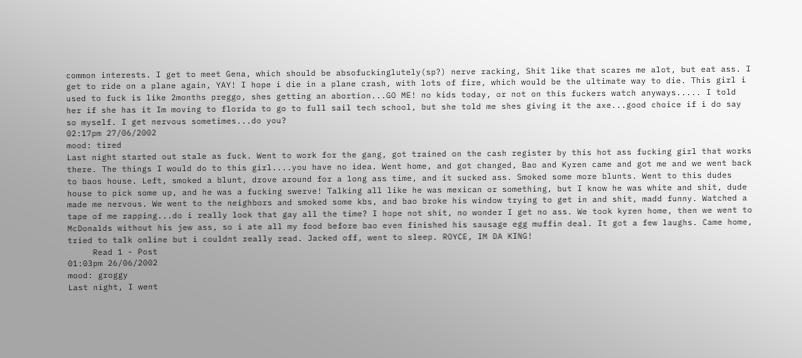common interests. I get to meet Gena, which should be absofuckinglutely(sp?) nerve racking, Shit like that scares me alot, but eat ass. I get to ride on a plane again, YAY! I hope i die in a plane crash, with lots of fire, which would be the ultimate way to die. This girl i used to fuck is like 2months preggo, shes getting an abortion...GO ME! no kids today, or not on this fuckers watch anyways..... I told her if she has it Im moving to florida to go to full sail tech school, but she told me shes giving it the axe...good choice if i do say so myself. I get nervous sometimes...do you?
02:17pm 27/06/2002
mood: tired
Last night started out stale as fuck. Went to work for the gang, got trained on the cash register by this hot ass fucking girl that works there. The things I would do to this girl....you have no idea. Went home, and got changed, Bao and Kyren came and got me and we went back to baos house. Left, smoked a blunt, drove around for a long ass time, and it sucked ass. Smoked some more blunts. Went to this dudes house to pick some up, and he was a fucking swerve! Talking all like he was mexican or something, but I know he was white and shit, dude made me nervous. We went to the neighbors and smoked some kbs, and bao broke his window trying to get in and shit, madd funny. Watched a tape of me rapping...do i really look that gay all the time? I hope not shit, no wonder I get no ass. We took kyren home, then we went to McDonalds without his jew ass, so i ate all my food before bao even finished his sausage egg muffin deal. It got a few laughs. Came home, tried to talk online but i couldnt really read. Jacked off, went to sleep. ROYCE, IM DA KING!
     Read 1 - Post
01:03pm 26/06/2002
mood: groggy
Last night, I went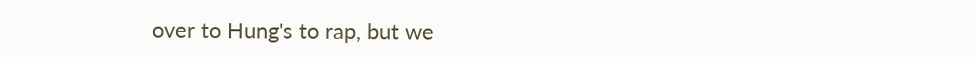over to Hung's to rap, but we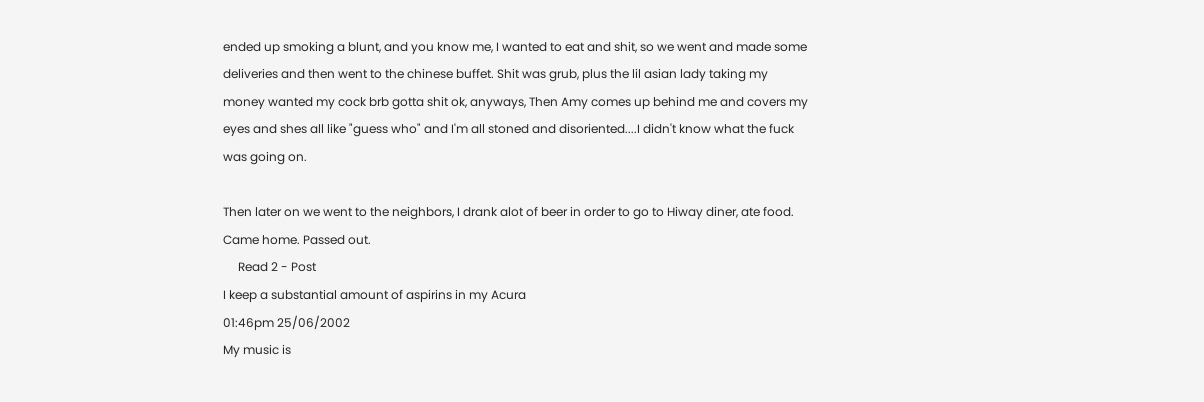ended up smoking a blunt, and you know me, I wanted to eat and shit, so we went and made some deliveries and then went to the chinese buffet. Shit was grub, plus the lil asian lady taking my money wanted my cock brb gotta shit ok, anyways, Then Amy comes up behind me and covers my eyes and shes all like "guess who" and I'm all stoned and disoriented....I didn't know what the fuck was going on.

Then later on we went to the neighbors, I drank alot of beer in order to go to Hiway diner, ate food. Came home. Passed out.
     Read 2 - Post
I keep a substantial amount of aspirins in my Acura
01:46pm 25/06/2002
My music is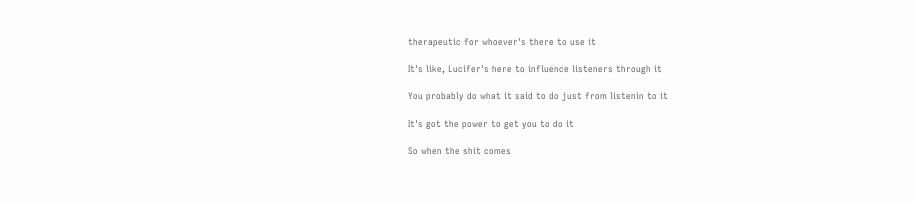therapeutic for whoever's there to use it

It's like, Lucifer's here to influence listeners through it

You probably do what it said to do just from listenin to it

It's got the power to get you to do it

So when the shit comes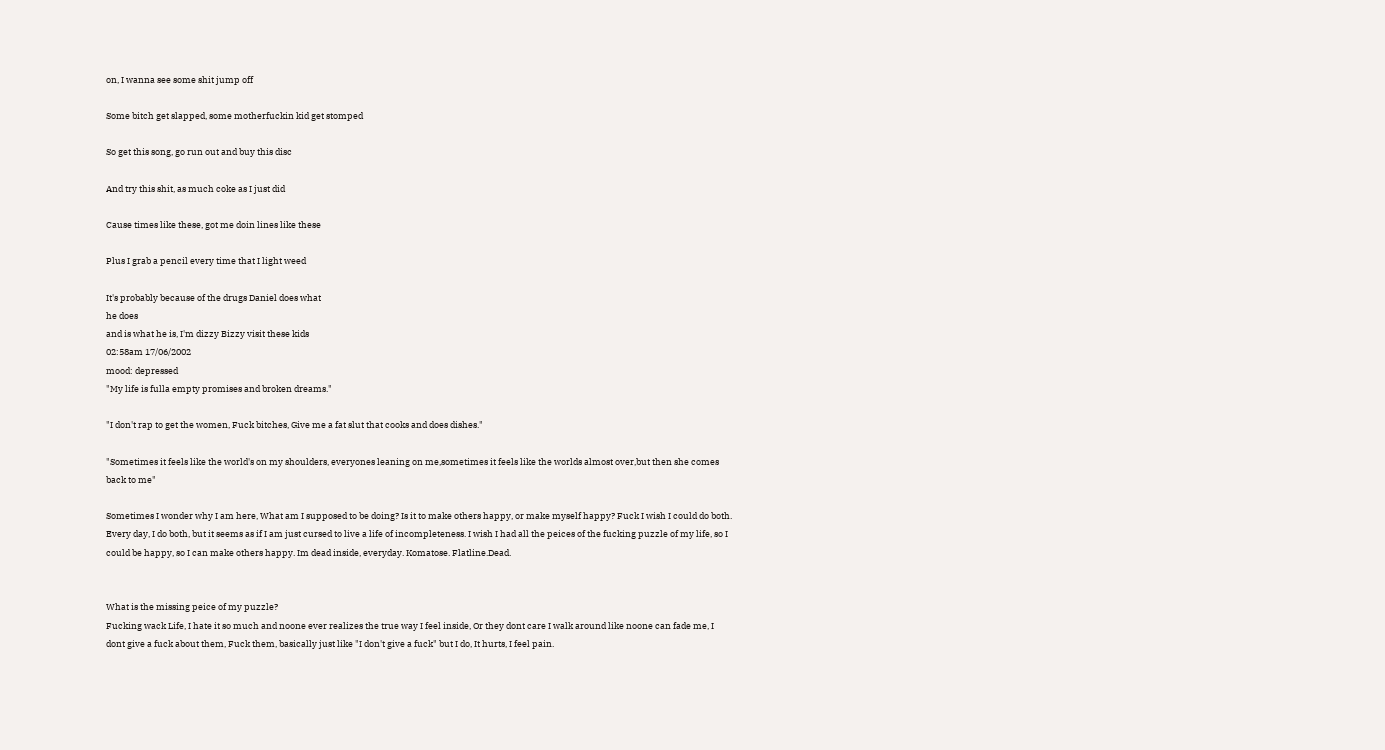on, I wanna see some shit jump off

Some bitch get slapped, some motherfuckin kid get stomped

So get this song, go run out and buy this disc

And try this shit, as much coke as I just did

Cause times like these, got me doin lines like these

Plus I grab a pencil every time that I light weed

It's probably because of the drugs Daniel does what
he does
and is what he is, I'm dizzy Bizzy visit these kids
02:58am 17/06/2002
mood: depressed
"My life is fulla empty promises and broken dreams."

"I don't rap to get the women, Fuck bitches, Give me a fat slut that cooks and does dishes."

"Sometimes it feels like the world's on my shoulders, everyones leaning on me,sometimes it feels like the worlds almost over,but then she comes back to me"

Sometimes I wonder why I am here, What am I supposed to be doing? Is it to make others happy, or make myself happy? Fuck I wish I could do both. Every day, I do both, but it seems as if I am just cursed to live a life of incompleteness. I wish I had all the peices of the fucking puzzle of my life, so I could be happy, so I can make others happy. Im dead inside, everyday. Komatose. Flatline.Dead.


What is the missing peice of my puzzle?
Fucking wack Life, I hate it so much and noone ever realizes the true way I feel inside, Or they dont care I walk around like noone can fade me, I dont give a fuck about them, Fuck them, basically just like "I don't give a fuck" but I do, It hurts, I feel pain.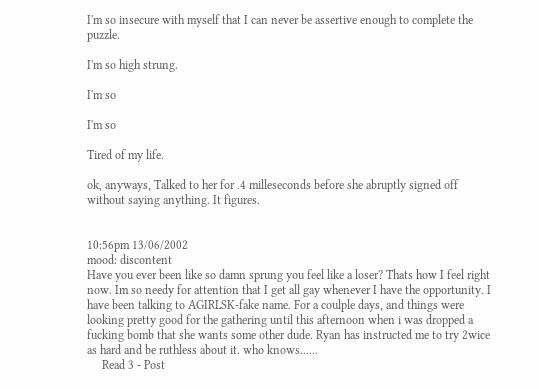I'm so insecure with myself that I can never be assertive enough to complete the puzzle.

I'm so high strung.

I'm so

I'm so

Tired of my life.

ok, anyways, Talked to her for .4 milleseconds before she abruptly signed off without saying anything. It figures.


10:56pm 13/06/2002
mood: discontent
Have you ever been like so damn sprung you feel like a loser? Thats how I feel right now. Im so needy for attention that I get all gay whenever I have the opportunity. I have been talking to AGIRLSK-fake name. For a coulple days, and things were looking pretty good for the gathering until this afternoon when i was dropped a fucking bomb that she wants some other dude. Ryan has instructed me to try 2wice as hard and be ruthless about it. who knows......
     Read 3 - Post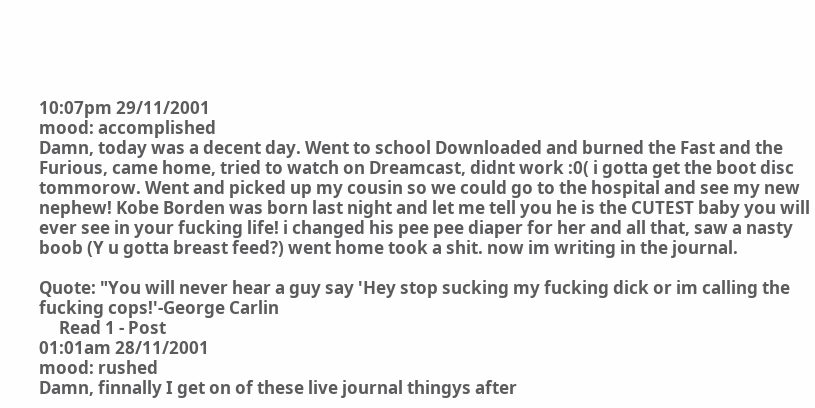10:07pm 29/11/2001
mood: accomplished
Damn, today was a decent day. Went to school Downloaded and burned the Fast and the Furious, came home, tried to watch on Dreamcast, didnt work :0( i gotta get the boot disc tommorow. Went and picked up my cousin so we could go to the hospital and see my new nephew! Kobe Borden was born last night and let me tell you he is the CUTEST baby you will ever see in your fucking life! i changed his pee pee diaper for her and all that, saw a nasty boob (Y u gotta breast feed?) went home took a shit. now im writing in the journal.

Quote: "You will never hear a guy say 'Hey stop sucking my fucking dick or im calling the fucking cops!'-George Carlin
     Read 1 - Post
01:01am 28/11/2001
mood: rushed
Damn, finnally I get on of these live journal thingys after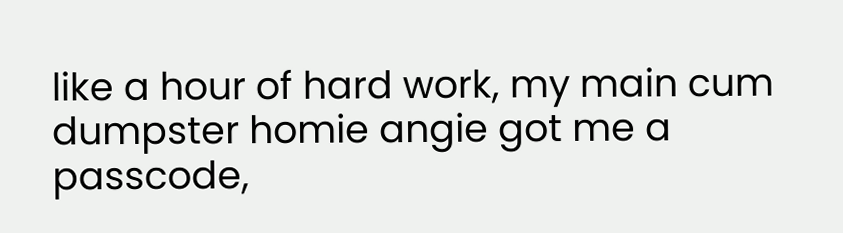like a hour of hard work, my main cum dumpster homie angie got me a passcode,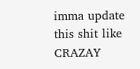imma update this shit like CRAZAY